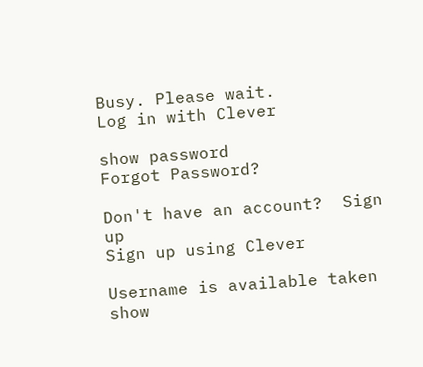Busy. Please wait.
Log in with Clever

show password
Forgot Password?

Don't have an account?  Sign up
Sign up using Clever

Username is available taken
show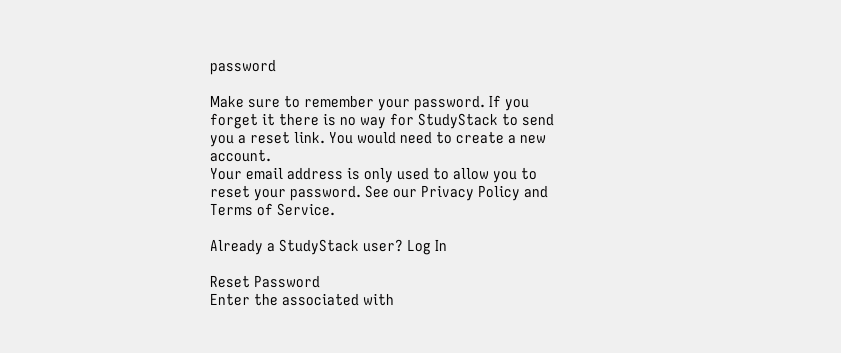password

Make sure to remember your password. If you forget it there is no way for StudyStack to send you a reset link. You would need to create a new account.
Your email address is only used to allow you to reset your password. See our Privacy Policy and Terms of Service.

Already a StudyStack user? Log In

Reset Password
Enter the associated with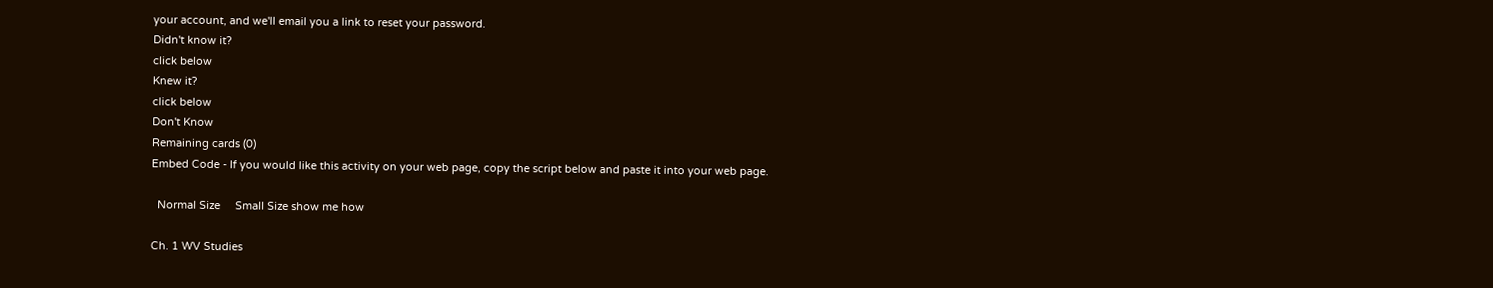your account, and we'll email you a link to reset your password.
Didn't know it?
click below
Knew it?
click below
Don't Know
Remaining cards (0)
Embed Code - If you would like this activity on your web page, copy the script below and paste it into your web page.

  Normal Size     Small Size show me how

Ch. 1 WV Studies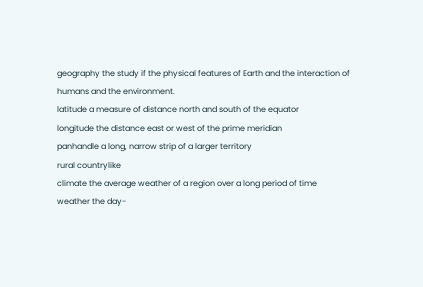geography the study if the physical features of Earth and the interaction of humans and the environment.
latitude a measure of distance north and south of the equator
longitude the distance east or west of the prime meridian
panhandle a long, narrow strip of a larger territory
rural countrylike
climate the average weather of a region over a long period of time
weather the day-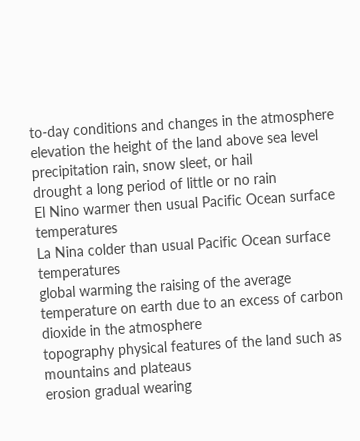to-day conditions and changes in the atmosphere
elevation the height of the land above sea level
precipitation rain, snow sleet, or hail
drought a long period of little or no rain
El Nino warmer then usual Pacific Ocean surface temperatures
La Nina colder than usual Pacific Ocean surface temperatures
global warming the raising of the average temperature on earth due to an excess of carbon dioxide in the atmosphere
topography physical features of the land such as mountains and plateaus
erosion gradual wearing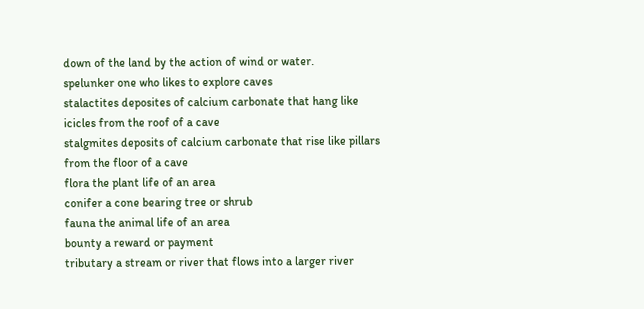down of the land by the action of wind or water.
spelunker one who likes to explore caves
stalactites deposites of calcium carbonate that hang like icicles from the roof of a cave
stalgmites deposits of calcium carbonate that rise like pillars from the floor of a cave
flora the plant life of an area
conifer a cone bearing tree or shrub
fauna the animal life of an area
bounty a reward or payment
tributary a stream or river that flows into a larger river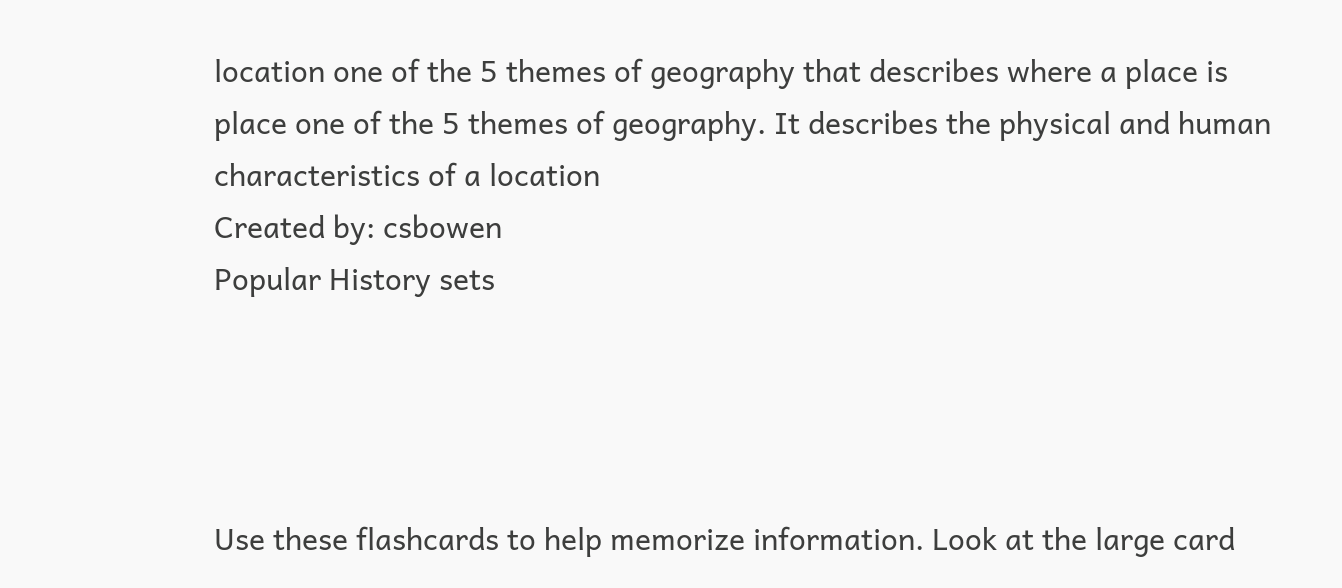location one of the 5 themes of geography that describes where a place is
place one of the 5 themes of geography. It describes the physical and human characteristics of a location
Created by: csbowen
Popular History sets




Use these flashcards to help memorize information. Look at the large card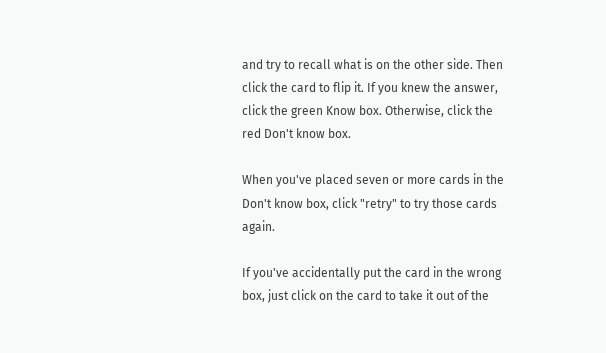and try to recall what is on the other side. Then click the card to flip it. If you knew the answer, click the green Know box. Otherwise, click the red Don't know box.

When you've placed seven or more cards in the Don't know box, click "retry" to try those cards again.

If you've accidentally put the card in the wrong box, just click on the card to take it out of the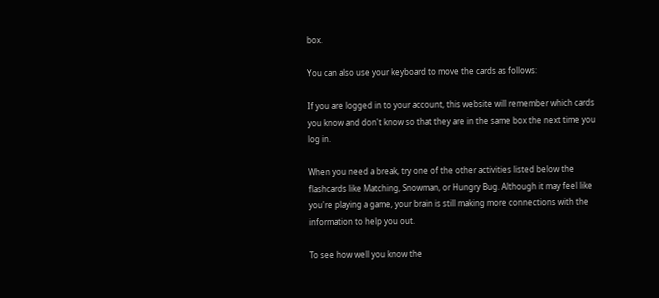box.

You can also use your keyboard to move the cards as follows:

If you are logged in to your account, this website will remember which cards you know and don't know so that they are in the same box the next time you log in.

When you need a break, try one of the other activities listed below the flashcards like Matching, Snowman, or Hungry Bug. Although it may feel like you're playing a game, your brain is still making more connections with the information to help you out.

To see how well you know the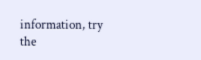information, try the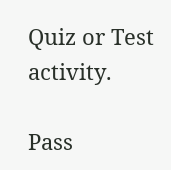Quiz or Test activity.

Pass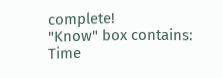complete!
"Know" box contains:
Time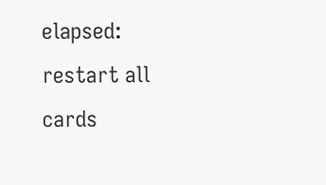elapsed:
restart all cards